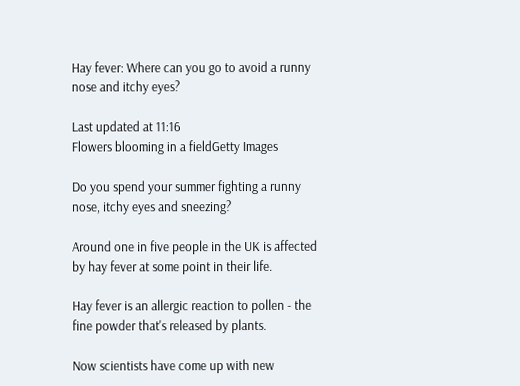Hay fever: Where can you go to avoid a runny nose and itchy eyes?

Last updated at 11:16
Flowers blooming in a fieldGetty Images

Do you spend your summer fighting a runny nose, itchy eyes and sneezing?

Around one in five people in the UK is affected by hay fever at some point in their life.

Hay fever is an allergic reaction to pollen - the fine powder that's released by plants.

Now scientists have come up with new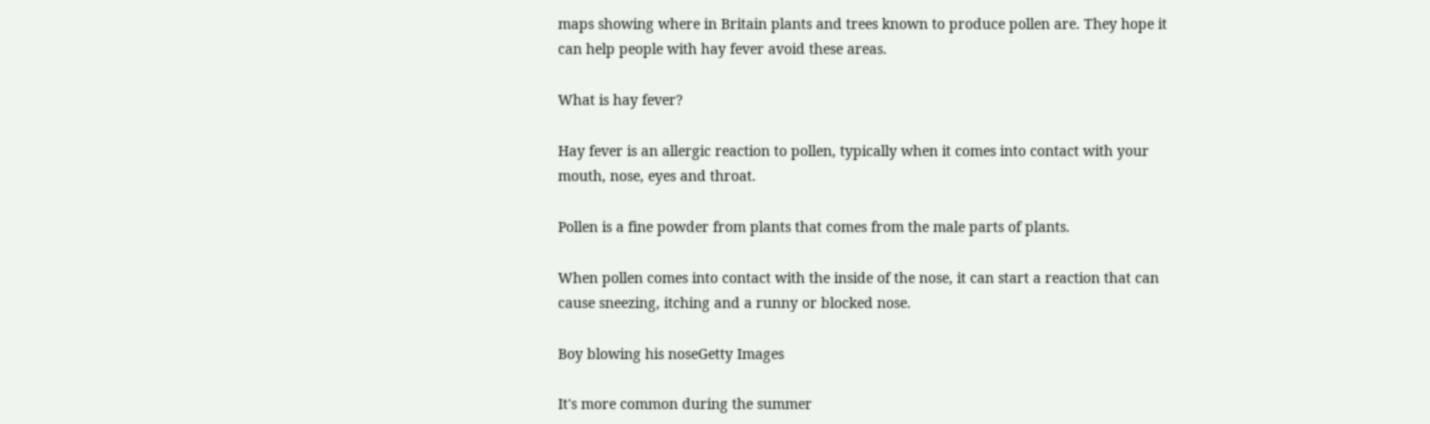maps showing where in Britain plants and trees known to produce pollen are. They hope it can help people with hay fever avoid these areas.

What is hay fever?

Hay fever is an allergic reaction to pollen, typically when it comes into contact with your mouth, nose, eyes and throat.

Pollen is a fine powder from plants that comes from the male parts of plants.

When pollen comes into contact with the inside of the nose, it can start a reaction that can cause sneezing, itching and a runny or blocked nose.

Boy blowing his noseGetty Images

It's more common during the summer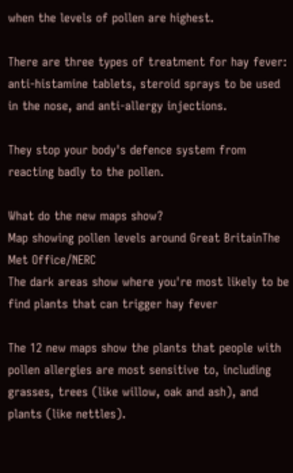when the levels of pollen are highest.

There are three types of treatment for hay fever: anti-histamine tablets, steroid sprays to be used in the nose, and anti-allergy injections.

They stop your body's defence system from reacting badly to the pollen.

What do the new maps show?
Map showing pollen levels around Great BritainThe Met Office/NERC
The dark areas show where you're most likely to be find plants that can trigger hay fever

The 12 new maps show the plants that people with pollen allergies are most sensitive to, including grasses, trees (like willow, oak and ash), and plants (like nettles).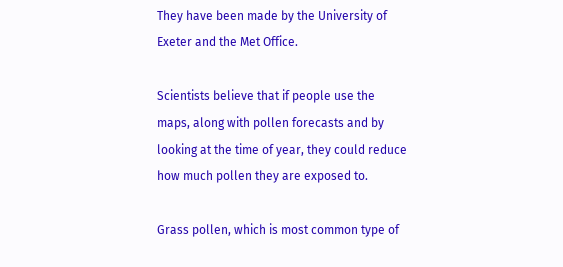They have been made by the University of Exeter and the Met Office.

Scientists believe that if people use the maps, along with pollen forecasts and by looking at the time of year, they could reduce how much pollen they are exposed to.

Grass pollen, which is most common type of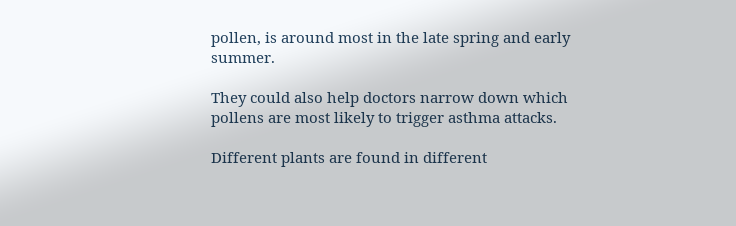pollen, is around most in the late spring and early summer.

They could also help doctors narrow down which pollens are most likely to trigger asthma attacks.

Different plants are found in different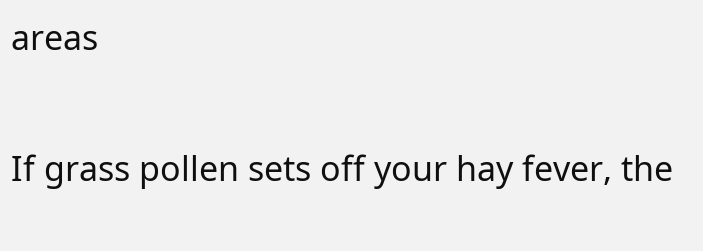areas

If grass pollen sets off your hay fever, the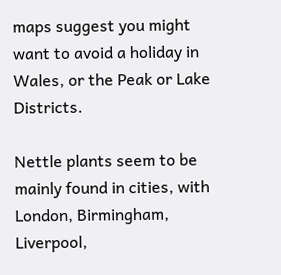maps suggest you might want to avoid a holiday in Wales, or the Peak or Lake Districts.

Nettle plants seem to be mainly found in cities, with London, Birmingham, Liverpool,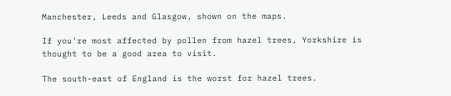Manchester, Leeds and Glasgow, shown on the maps.

If you're most affected by pollen from hazel trees, Yorkshire is thought to be a good area to visit.

The south-east of England is the worst for hazel trees.